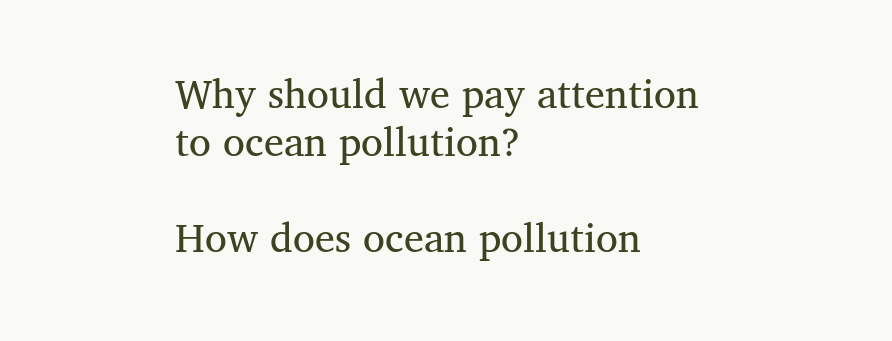Why should we pay attention to ocean pollution?

How does ocean pollution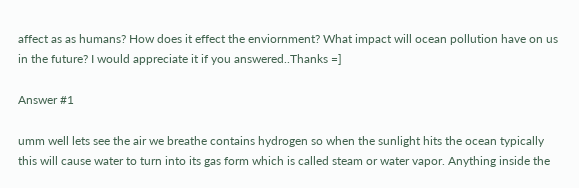affect as as humans? How does it effect the enviornment? What impact will ocean pollution have on us in the future? I would appreciate it if you answered..Thanks =]

Answer #1

umm well lets see the air we breathe contains hydrogen so when the sunlight hits the ocean typically this will cause water to turn into its gas form which is called steam or water vapor. Anything inside the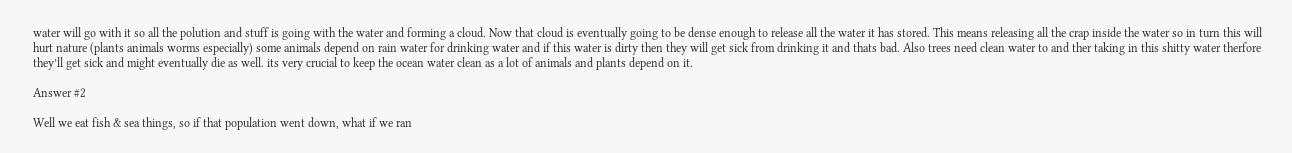water will go with it so all the polution and stuff is going with the water and forming a cloud. Now that cloud is eventually going to be dense enough to release all the water it has stored. This means releasing all the crap inside the water so in turn this will hurt nature (plants animals worms especially) some animals depend on rain water for drinking water and if this water is dirty then they will get sick from drinking it and thats bad. Also trees need clean water to and ther taking in this shitty water therfore they’ll get sick and might eventually die as well. its very crucial to keep the ocean water clean as a lot of animals and plants depend on it.

Answer #2

Well we eat fish & sea things, so if that population went down, what if we ran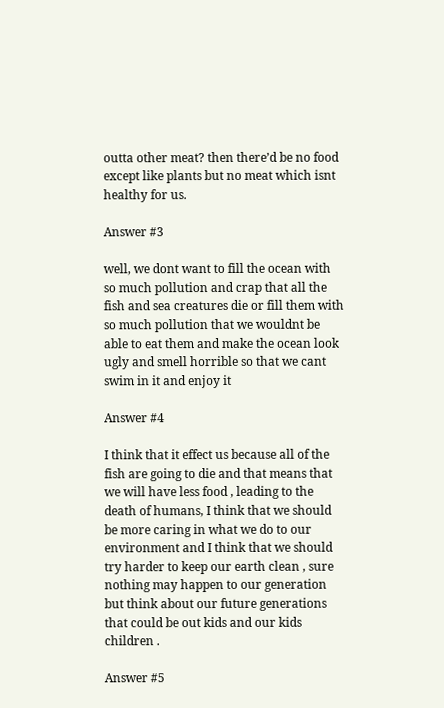outta other meat? then there’d be no food except like plants but no meat which isnt healthy for us.

Answer #3

well, we dont want to fill the ocean with so much pollution and crap that all the fish and sea creatures die or fill them with so much pollution that we wouldnt be able to eat them and make the ocean look ugly and smell horrible so that we cant swim in it and enjoy it

Answer #4

I think that it effect us because all of the fish are going to die and that means that we will have less food , leading to the death of humans, I think that we should be more caring in what we do to our environment and I think that we should try harder to keep our earth clean , sure nothing may happen to our generation but think about our future generations that could be out kids and our kids children .

Answer #5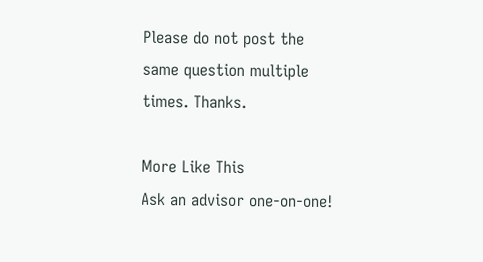Please do not post the same question multiple times. Thanks.

More Like This
Ask an advisor one-on-one!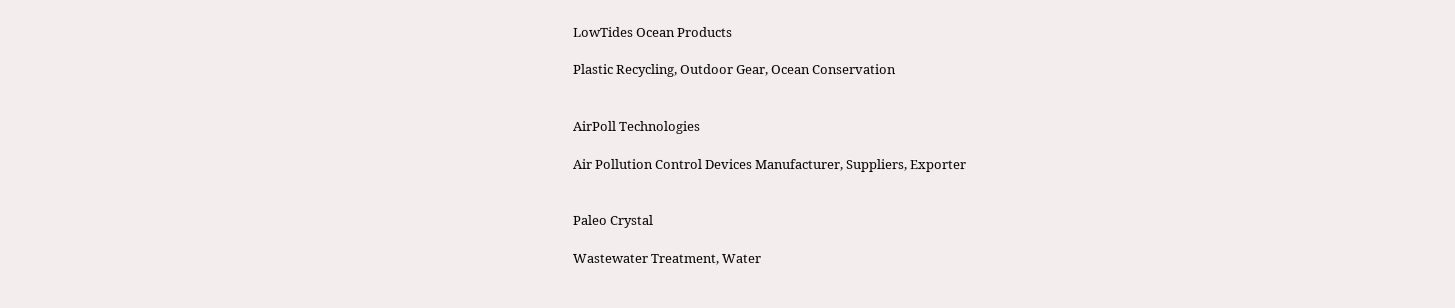LowTides Ocean Products

Plastic Recycling, Outdoor Gear, Ocean Conservation


AirPoll Technologies

Air Pollution Control Devices Manufacturer, Suppliers, Exporter


Paleo Crystal

Wastewater Treatment, Water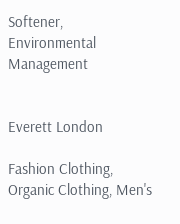Softener, Environmental Management


Everett London

Fashion Clothing, Organic Clothing, Men's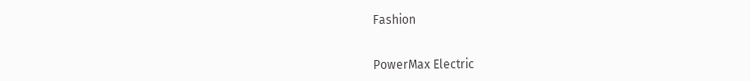Fashion


PowerMax Electric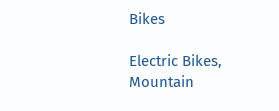Bikes

Electric Bikes, Mountain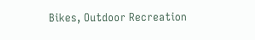Bikes, Outdoor Recreation